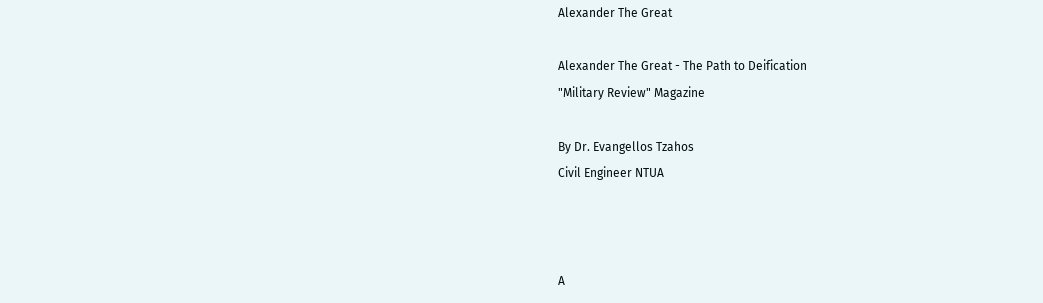Alexander The Great

Alexander The Great - The Path to Deification
"Military Review" Magazine

By Dr. Evangellos Tzahos
Civil Engineer NTUA



A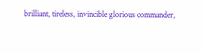brilliant, tireless, invincible glorious commander,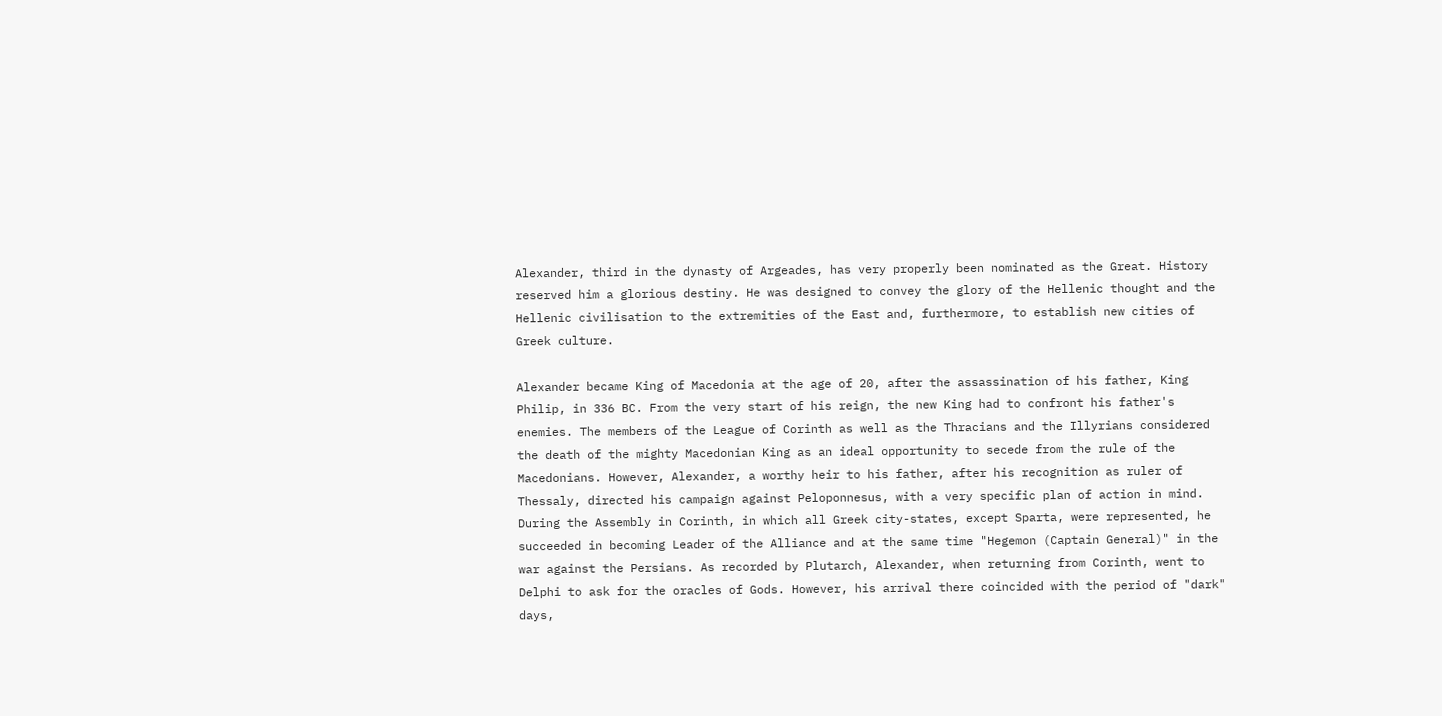Alexander, third in the dynasty of Argeades, has very properly been nominated as the Great. History reserved him a glorious destiny. He was designed to convey the glory of the Hellenic thought and the Hellenic civilisation to the extremities of the East and, furthermore, to establish new cities of Greek culture.

Alexander became King of Macedonia at the age of 20, after the assassination of his father, King Philip, in 336 BC. From the very start of his reign, the new King had to confront his father's enemies. The members of the League of Corinth as well as the Thracians and the Illyrians considered the death of the mighty Macedonian King as an ideal opportunity to secede from the rule of the Macedonians. However, Alexander, a worthy heir to his father, after his recognition as ruler of Thessaly, directed his campaign against Peloponnesus, with a very specific plan of action in mind. During the Assembly in Corinth, in which all Greek city-states, except Sparta, were represented, he succeeded in becoming Leader of the Alliance and at the same time "Hegemon (Captain General)" in the war against the Persians. As recorded by Plutarch, Alexander, when returning from Corinth, went to Delphi to ask for the oracles of Gods. However, his arrival there coincided with the period of "dark" days,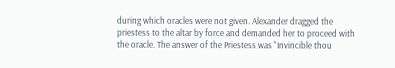during which oracles were not given. Alexander dragged the priestess to the altar by force and demanded her to proceed with the oracle. The answer of the Priestess was "Invincible thou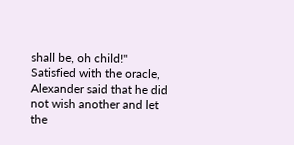shall be, oh child!" Satisfied with the oracle, Alexander said that he did not wish another and let the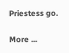Priestess go.

More ...